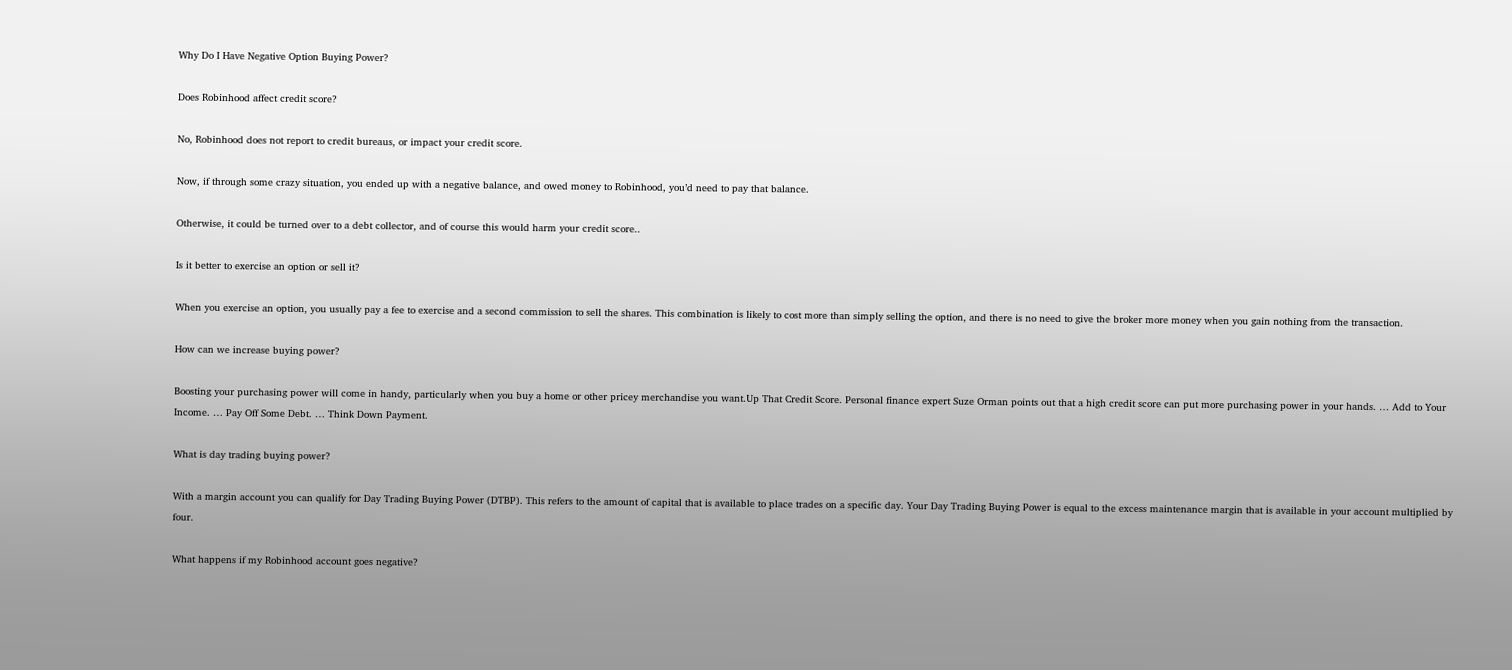Why Do I Have Negative Option Buying Power?

Does Robinhood affect credit score?

No, Robinhood does not report to credit bureaus, or impact your credit score.

Now, if through some crazy situation, you ended up with a negative balance, and owed money to Robinhood, you’d need to pay that balance.

Otherwise, it could be turned over to a debt collector, and of course this would harm your credit score..

Is it better to exercise an option or sell it?

When you exercise an option, you usually pay a fee to exercise and a second commission to sell the shares. This combination is likely to cost more than simply selling the option, and there is no need to give the broker more money when you gain nothing from the transaction.

How can we increase buying power?

Boosting your purchasing power will come in handy, particularly when you buy a home or other pricey merchandise you want.Up That Credit Score. Personal finance expert Suze Orman points out that a high credit score can put more purchasing power in your hands. … Add to Your Income. … Pay Off Some Debt. … Think Down Payment.

What is day trading buying power?

With a margin account you can qualify for Day Trading Buying Power (DTBP). This refers to the amount of capital that is available to place trades on a specific day. Your Day Trading Buying Power is equal to the excess maintenance margin that is available in your account multiplied by four.

What happens if my Robinhood account goes negative?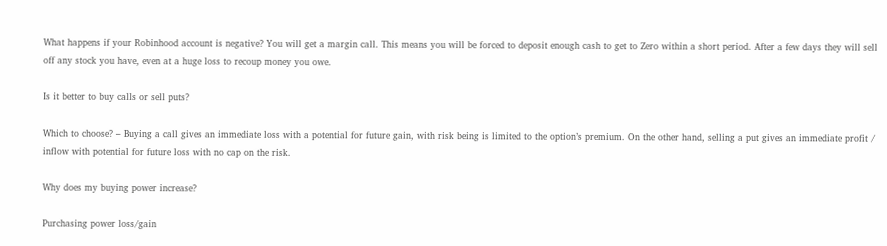What happens if your Robinhood account is negative? You will get a margin call. This means you will be forced to deposit enough cash to get to Zero within a short period. After a few days they will sell off any stock you have, even at a huge loss to recoup money you owe.

Is it better to buy calls or sell puts?

Which to choose? – Buying a call gives an immediate loss with a potential for future gain, with risk being is limited to the option’s premium. On the other hand, selling a put gives an immediate profit / inflow with potential for future loss with no cap on the risk.

Why does my buying power increase?

Purchasing power loss/gain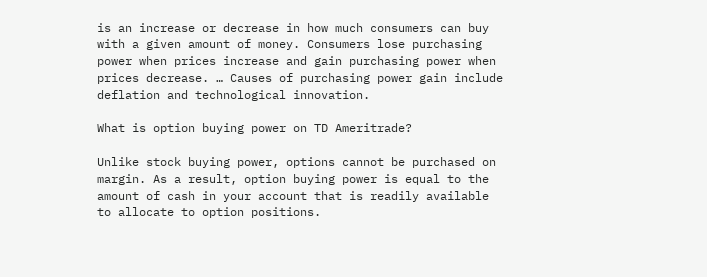is an increase or decrease in how much consumers can buy with a given amount of money. Consumers lose purchasing power when prices increase and gain purchasing power when prices decrease. … Causes of purchasing power gain include deflation and technological innovation.

What is option buying power on TD Ameritrade?

Unlike stock buying power, options cannot be purchased on margin. As a result, option buying power is equal to the amount of cash in your account that is readily available to allocate to option positions.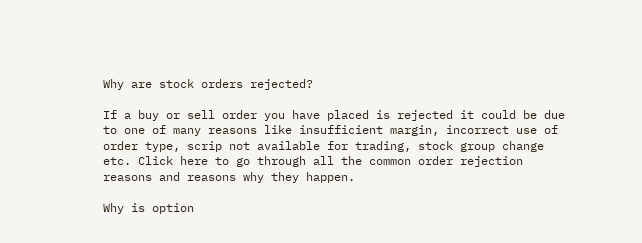Why are stock orders rejected?

If a buy or sell order you have placed is rejected it could be due to one of many reasons like insufficient margin, incorrect use of order type, scrip not available for trading, stock group change etc. Click here to go through all the common order rejection reasons and reasons why they happen.

Why is option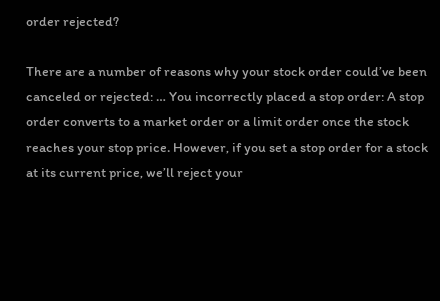order rejected?

There are a number of reasons why your stock order could’ve been canceled or rejected: … You incorrectly placed a stop order: A stop order converts to a market order or a limit order once the stock reaches your stop price. However, if you set a stop order for a stock at its current price, we’ll reject your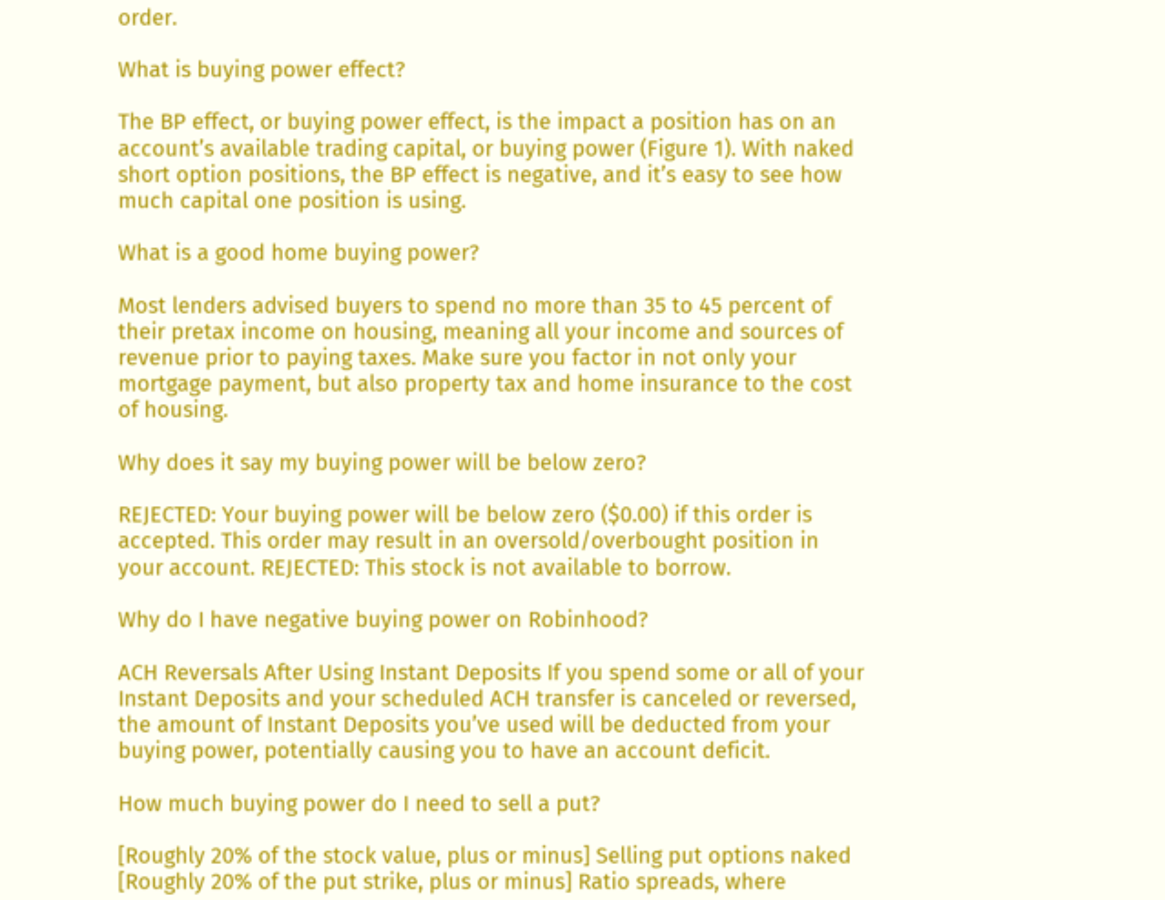order.

What is buying power effect?

The BP effect, or buying power effect, is the impact a position has on an account’s available trading capital, or buying power (Figure 1). With naked short option positions, the BP effect is negative, and it’s easy to see how much capital one position is using.

What is a good home buying power?

Most lenders advised buyers to spend no more than 35 to 45 percent of their pretax income on housing, meaning all your income and sources of revenue prior to paying taxes. Make sure you factor in not only your mortgage payment, but also property tax and home insurance to the cost of housing.

Why does it say my buying power will be below zero?

REJECTED: Your buying power will be below zero ($0.00) if this order is accepted. This order may result in an oversold/overbought position in your account. REJECTED: This stock is not available to borrow.

Why do I have negative buying power on Robinhood?

ACH Reversals After Using Instant Deposits If you spend some or all of your Instant Deposits and your scheduled ACH transfer is canceled or reversed, the amount of Instant Deposits you’ve used will be deducted from your buying power, potentially causing you to have an account deficit.

How much buying power do I need to sell a put?

[Roughly 20% of the stock value, plus or minus] Selling put options naked [Roughly 20% of the put strike, plus or minus] Ratio spreads, where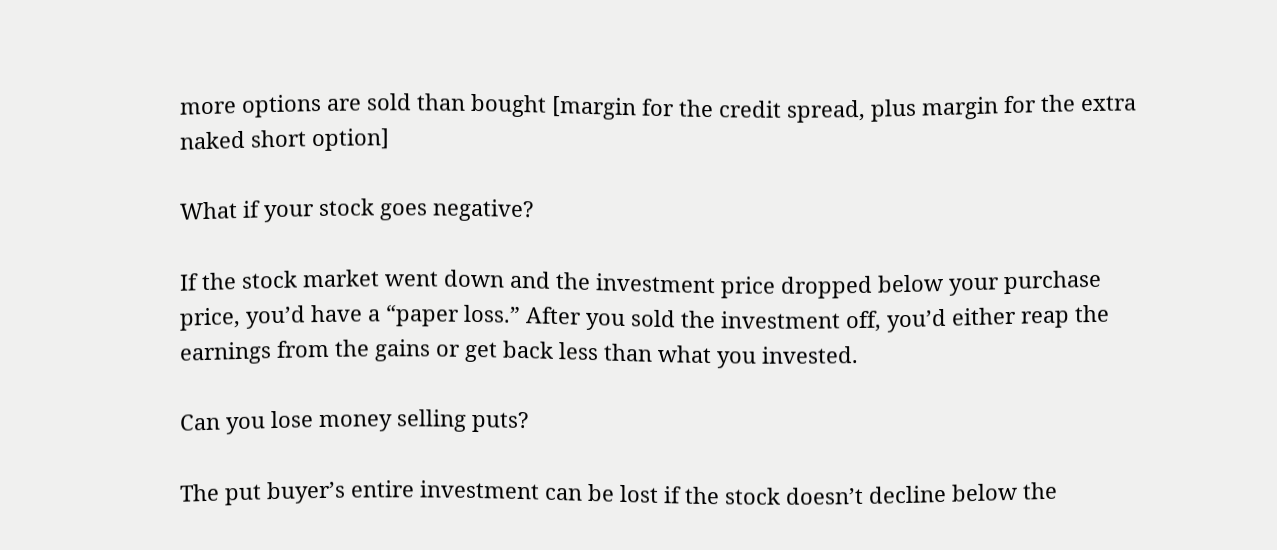more options are sold than bought [margin for the credit spread, plus margin for the extra naked short option]

What if your stock goes negative?

If the stock market went down and the investment price dropped below your purchase price, you’d have a “paper loss.” After you sold the investment off, you’d either reap the earnings from the gains or get back less than what you invested.

Can you lose money selling puts?

The put buyer’s entire investment can be lost if the stock doesn’t decline below the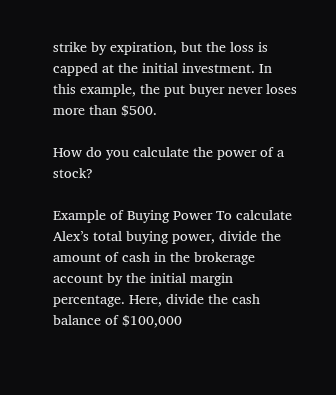strike by expiration, but the loss is capped at the initial investment. In this example, the put buyer never loses more than $500.

How do you calculate the power of a stock?

Example of Buying Power To calculate Alex’s total buying power, divide the amount of cash in the brokerage account by the initial margin percentage. Here, divide the cash balance of $100,000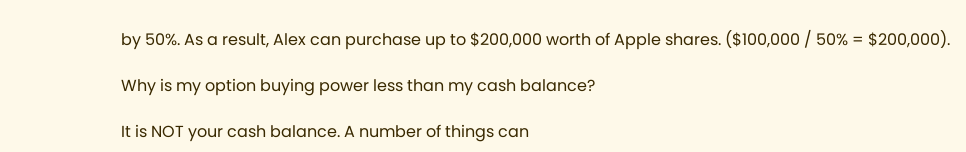by 50%. As a result, Alex can purchase up to $200,000 worth of Apple shares. ($100,000 / 50% = $200,000).

Why is my option buying power less than my cash balance?

It is NOT your cash balance. A number of things can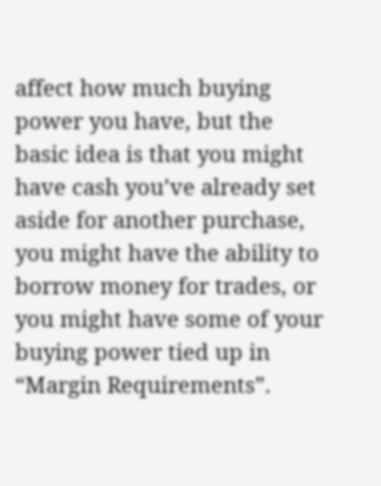affect how much buying power you have, but the basic idea is that you might have cash you’ve already set aside for another purchase, you might have the ability to borrow money for trades, or you might have some of your buying power tied up in “Margin Requirements”.